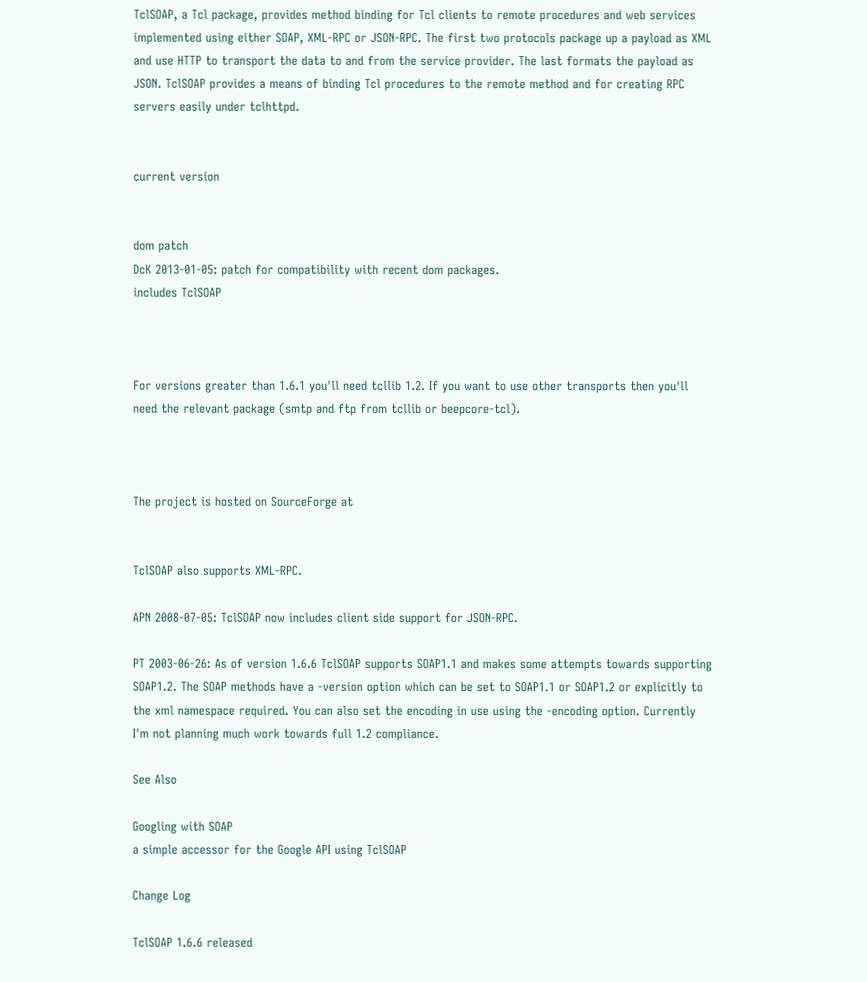TclSOAP, a Tcl package, provides method binding for Tcl clients to remote procedures and web services implemented using either SOAP, XML-RPC or JSON-RPC. The first two protocols package up a payload as XML and use HTTP to transport the data to and from the service provider. The last formats the payload as JSON. TclSOAP provides a means of binding Tcl procedures to the remote method and for creating RPC servers easily under tclhttpd.


current version


dom patch
DcK 2013-01-05: patch for compatibility with recent dom packages.
includes TclSOAP



For versions greater than 1.6.1 you'll need tcllib 1.2. If you want to use other transports then you'll need the relevant package (smtp and ftp from tcllib or beepcore-tcl).



The project is hosted on SourceForge at


TclSOAP also supports XML-RPC.

APN 2008-07-05: TclSOAP now includes client side support for JSON-RPC.

PT 2003-06-26: As of version 1.6.6 TclSOAP supports SOAP1.1 and makes some attempts towards supporting SOAP1.2. The SOAP methods have a -version option which can be set to SOAP1.1 or SOAP1.2 or explicitly to the xml namespace required. You can also set the encoding in use using the -encoding option. Currently I'm not planning much work towards full 1.2 compliance.

See Also

Googling with SOAP
a simple accessor for the Google API using TclSOAP

Change Log

TclSOAP 1.6.6 released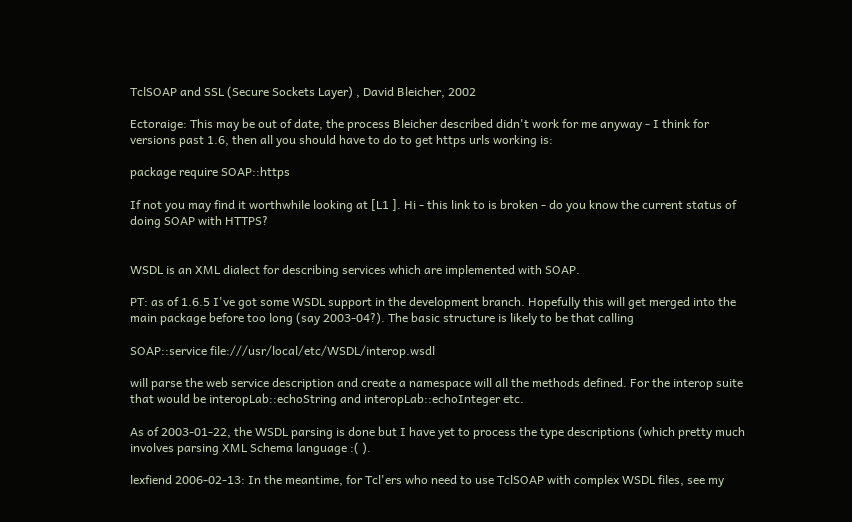TclSOAP and SSL (Secure Sockets Layer) , David Bleicher, 2002

Ectoraige: This may be out of date, the process Bleicher described didn't work for me anyway - I think for versions past 1.6, then all you should have to do to get https urls working is:

package require SOAP::https

If not you may find it worthwhile looking at [L1 ]. Hi - this link to is broken - do you know the current status of doing SOAP with HTTPS?


WSDL is an XML dialect for describing services which are implemented with SOAP.

PT: as of 1.6.5 I've got some WSDL support in the development branch. Hopefully this will get merged into the main package before too long (say 2003-04?). The basic structure is likely to be that calling

SOAP::service file:///usr/local/etc/WSDL/interop.wsdl

will parse the web service description and create a namespace will all the methods defined. For the interop suite that would be interopLab::echoString and interopLab::echoInteger etc.

As of 2003-01-22, the WSDL parsing is done but I have yet to process the type descriptions (which pretty much involves parsing XML Schema language :( ).

lexfiend 2006-02-13: In the meantime, for Tcl'ers who need to use TclSOAP with complex WSDL files, see my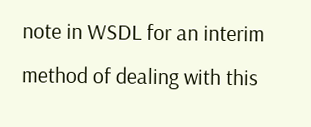note in WSDL for an interim method of dealing with this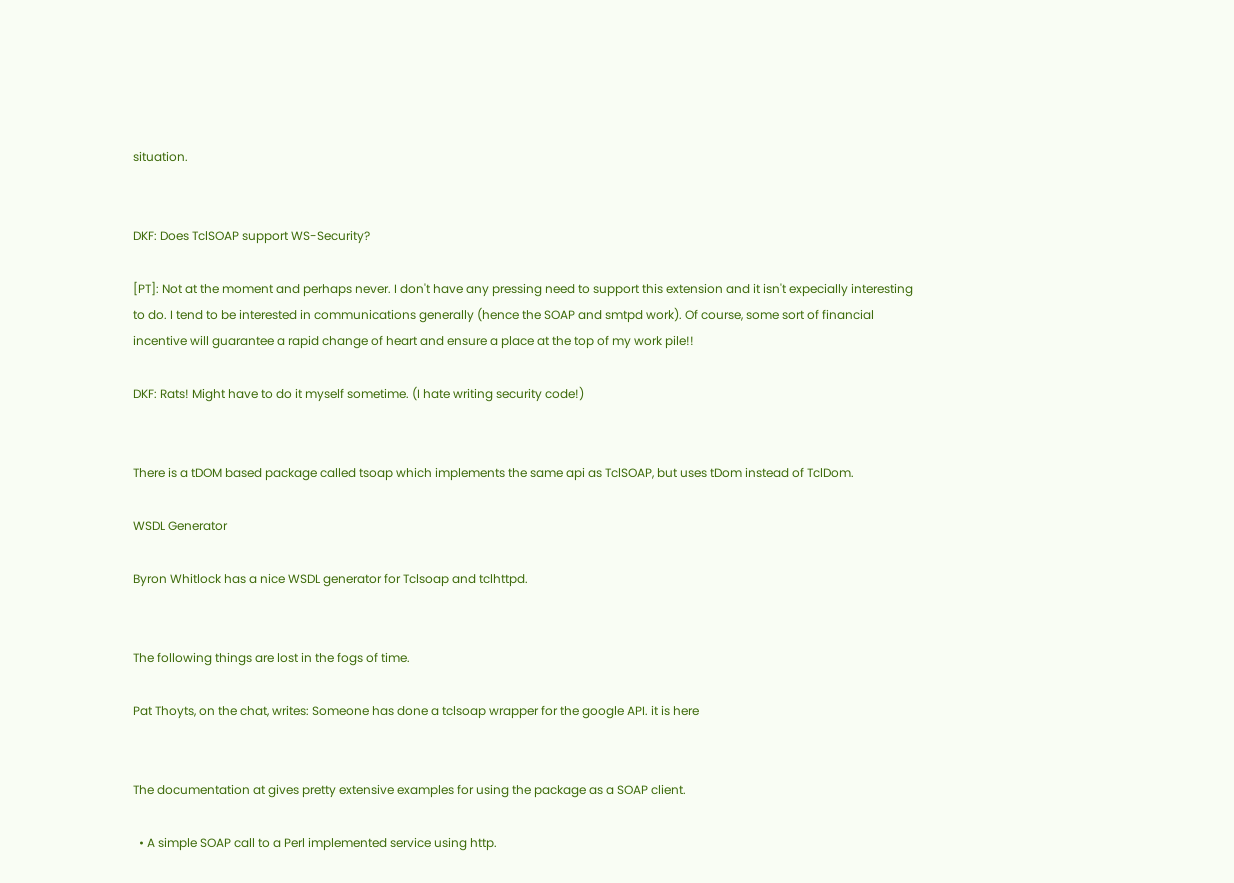situation.


DKF: Does TclSOAP support WS-Security?

[PT]: Not at the moment and perhaps never. I don't have any pressing need to support this extension and it isn't expecially interesting to do. I tend to be interested in communications generally (hence the SOAP and smtpd work). Of course, some sort of financial incentive will guarantee a rapid change of heart and ensure a place at the top of my work pile!!

DKF: Rats! Might have to do it myself sometime. (I hate writing security code!)


There is a tDOM based package called tsoap which implements the same api as TclSOAP, but uses tDom instead of TclDom.

WSDL Generator

Byron Whitlock has a nice WSDL generator for Tclsoap and tclhttpd.


The following things are lost in the fogs of time.

Pat Thoyts, on the chat, writes: Someone has done a tclsoap wrapper for the google API. it is here


The documentation at gives pretty extensive examples for using the package as a SOAP client.

  • A simple SOAP call to a Perl implemented service using http.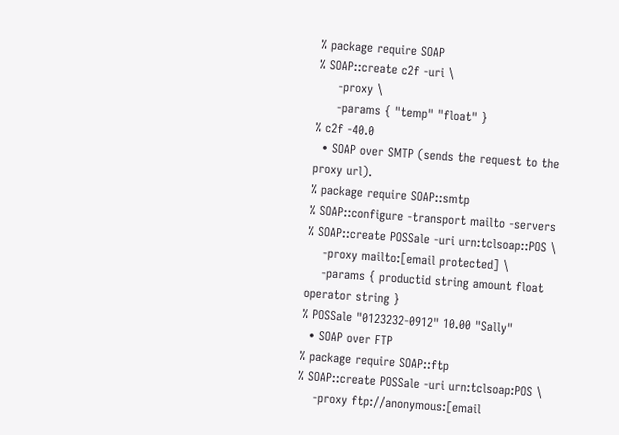% package require SOAP
% SOAP::create c2f -uri \
     -proxy \
     -params { "temp" "float" }
% c2f -40.0
  • SOAP over SMTP (sends the request to the proxy url).
% package require SOAP::smtp
% SOAP::configure -transport mailto -servers
% SOAP::create POSSale -uri urn:tclsoap::POS \
    -proxy mailto:[email protected] \
    -params { productid string amount float operator string }
% POSSale "0123232-0912" 10.00 "Sally"
  • SOAP over FTP
% package require SOAP::ftp
% SOAP::create POSSale -uri urn:tclsoap:POS \
    -proxy ftp://anonymous:[email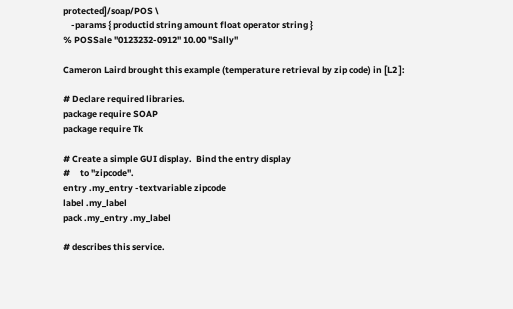protected]/soap/POS \
    -params { productid string amount float operator string }
% POSSale "0123232-0912" 10.00 "Sally"

Cameron Laird brought this example (temperature retrieval by zip code) in [L2 ]:

# Declare required libraries.
package require SOAP
package require Tk

# Create a simple GUI display.  Bind the entry display
#     to "zipcode".
entry .my_entry -textvariable zipcode
label .my_label
pack .my_entry .my_label

# describes this service.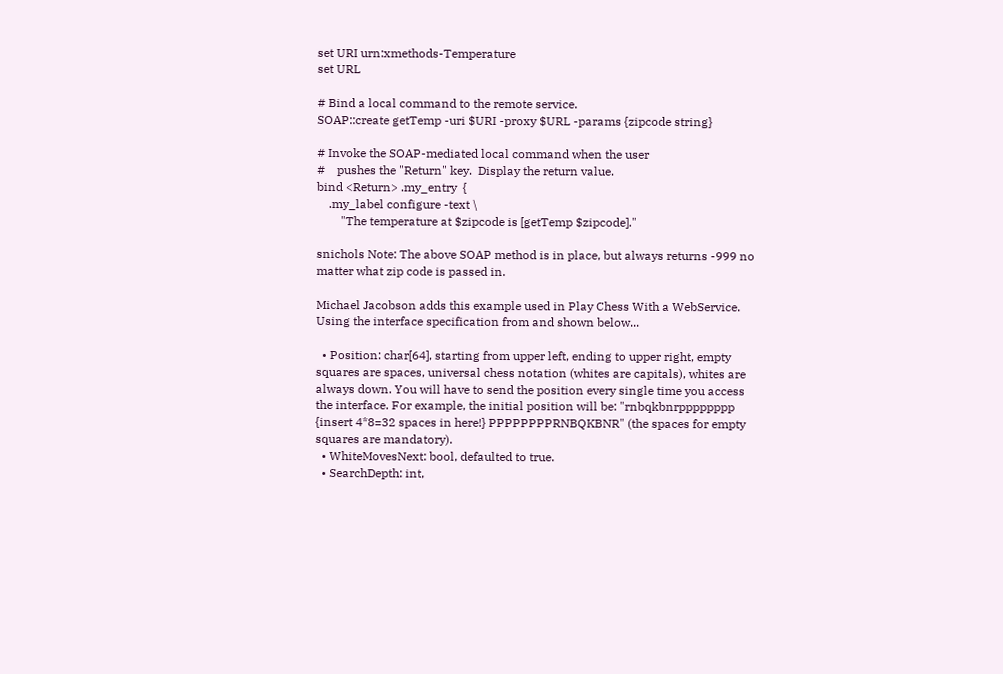set URI urn:xmethods-Temperature
set URL

# Bind a local command to the remote service.
SOAP::create getTemp -uri $URI -proxy $URL -params {zipcode string}

# Invoke the SOAP-mediated local command when the user
#    pushes the "Return" key.  Display the return value.
bind <Return> .my_entry  {
    .my_label configure -text \
        "The temperature at $zipcode is [getTemp $zipcode]."

snichols Note: The above SOAP method is in place, but always returns -999 no matter what zip code is passed in.

Michael Jacobson adds this example used in Play Chess With a WebService. Using the interface specification from and shown below...

  • Position: char[64], starting from upper left, ending to upper right, empty squares are spaces, universal chess notation (whites are capitals), whites are always down. You will have to send the position every single time you access the interface. For example, the initial position will be: "rnbqkbnrpppppppp {insert 4*8=32 spaces in here!} PPPPPPPPRNBQKBNR" (the spaces for empty squares are mandatory).
  • WhiteMovesNext: bool, defaulted to true.
  • SearchDepth: int,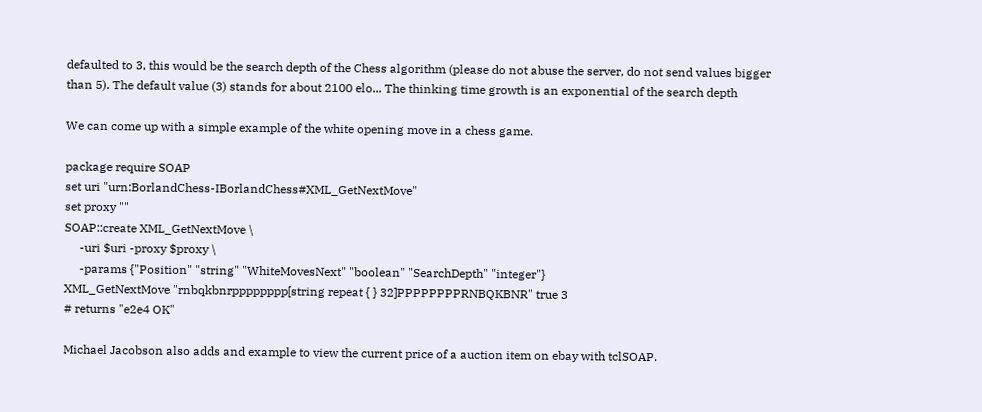defaulted to 3, this would be the search depth of the Chess algorithm (please do not abuse the server, do not send values bigger than 5). The default value (3) stands for about 2100 elo... The thinking time growth is an exponential of the search depth

We can come up with a simple example of the white opening move in a chess game.

package require SOAP
set uri "urn:BorlandChess-IBorlandChess#XML_GetNextMove"
set proxy ""
SOAP::create XML_GetNextMove \
     -uri $uri -proxy $proxy \
     -params {"Position" "string" "WhiteMovesNext" "boolean" "SearchDepth" "integer"}
XML_GetNextMove "rnbqkbnrpppppppp[string repeat { } 32]PPPPPPPPRNBQKBNR" true 3
# returns "e2e4 OK"

Michael Jacobson also adds and example to view the current price of a auction item on ebay with tclSOAP.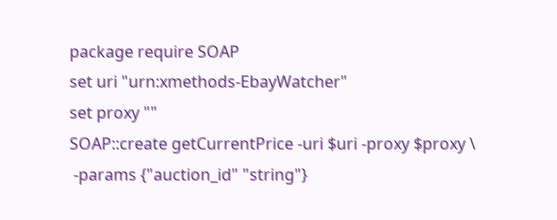package require SOAP
set uri "urn:xmethods-EbayWatcher"
set proxy ""
SOAP::create getCurrentPrice -uri $uri -proxy $proxy \
 -params {"auction_id" "string"}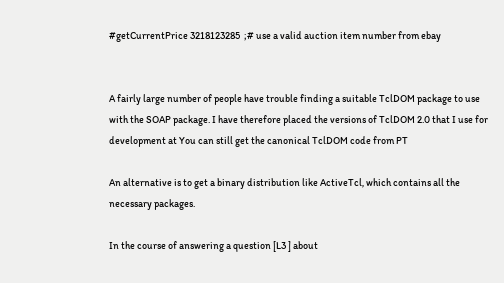#getCurrentPrice 3218123285  ;# use a valid auction item number from ebay


A fairly large number of people have trouble finding a suitable TclDOM package to use with the SOAP package. I have therefore placed the versions of TclDOM 2.0 that I use for development at You can still get the canonical TclDOM code from PT

An alternative is to get a binary distribution like ActiveTcl, which contains all the necessary packages.

In the course of answering a question [L3 ] about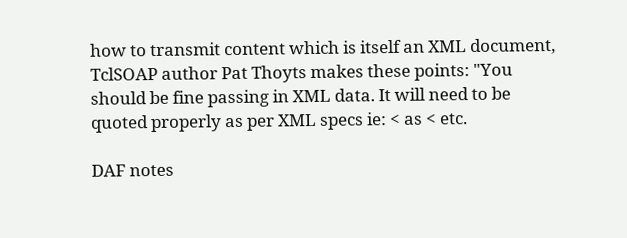how to transmit content which is itself an XML document, TclSOAP author Pat Thoyts makes these points: "You should be fine passing in XML data. It will need to be quoted properly as per XML specs ie: < as < etc.

DAF notes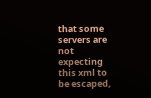that some servers are not expecting this xml to be escaped,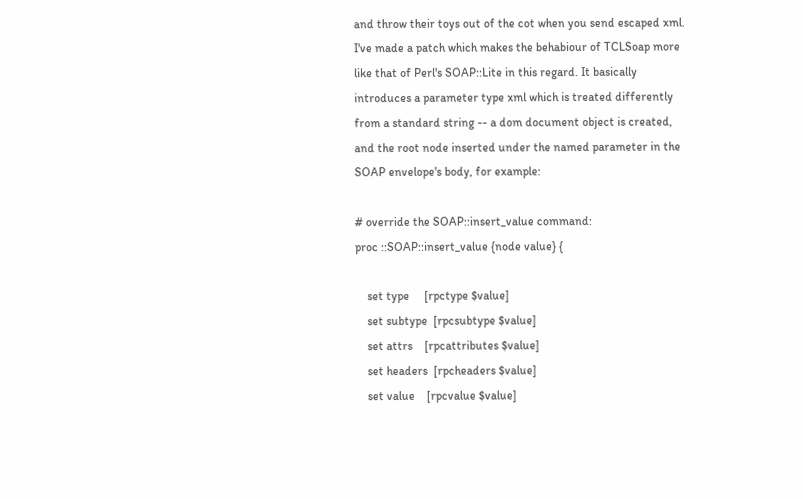and throw their toys out of the cot when you send escaped xml. I've made a patch which makes the behabiour of TCLSoap more like that of Perl's SOAP::Lite in this regard. It basically introduces a parameter type xml which is treated differently from a standard string -- a dom document object is created, and the root node inserted under the named parameter in the SOAP envelope's body, for example:

# override the SOAP::insert_value command:
proc ::SOAP::insert_value {node value} {

    set type     [rpctype $value]
    set subtype  [rpcsubtype $value]
    set attrs    [rpcattributes $value]
    set headers  [rpcheaders $value]
    set value    [rpcvalue $value]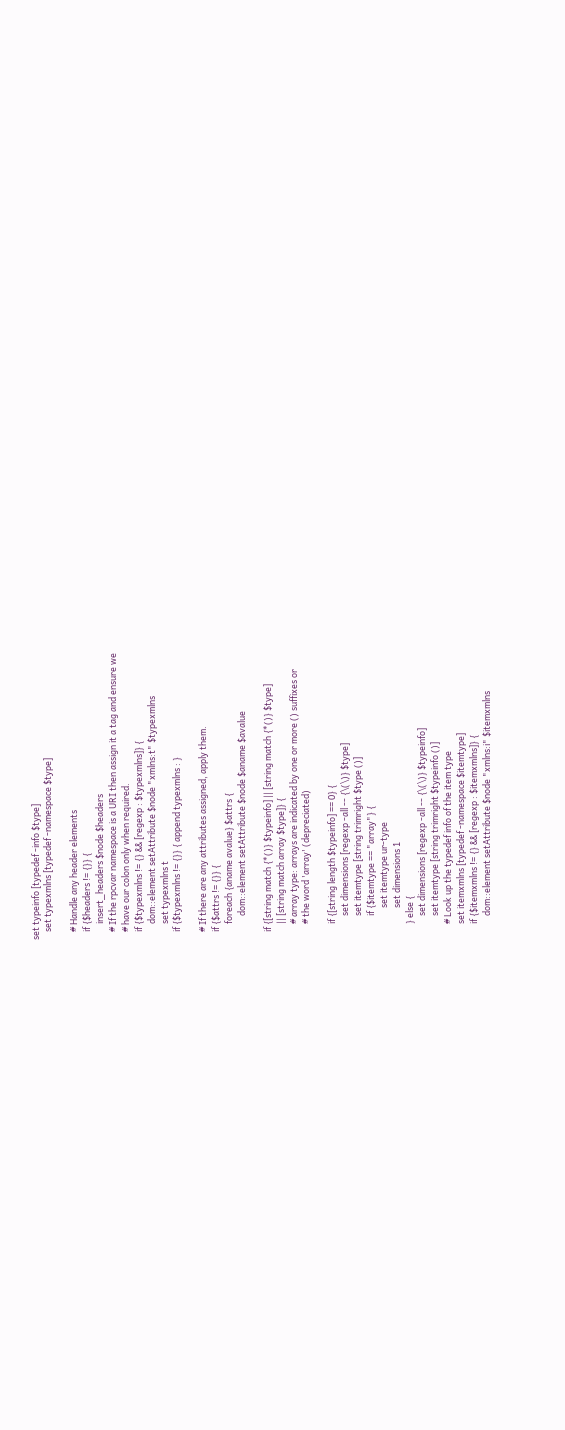set typeinfo [typedef -info $type]
    set typexmlns [typedef -namespace $type]

    # Handle any header elements
    if {$headers != {}} {
        insert_headers $node $headers
    # If the rpcvar namespace is a URI then assign it a tag and ensure we
    # have our colon only when required.
    if {$typexmlns != {} && [regexp : $typexmlns]} {
        dom::element setAttribute $node "xmlns:t" $typexmlns
        set typexmlns t
    if {$typexmlns != {}} { append typexmlns : }

    # If there are any attributes assigned, apply them.
    if {$attrs != {}} {
        foreach {aname avalue} $attrs {
            dom::element setAttribute $node $aname $avalue

    if {[string match {*()} $typeinfo] || [string match {*()} $type]
        || [string match array $type]} {
        # array type: arrays are indicated by one or more () suffixes or
        # the word 'array' (depreciated)

        if {[string length $typeinfo] == 0} {
            set dimensions [regexp -all -- {\(\)} $type]
            set itemtype [string trimright $type ()]
            if {$itemtype == "array"} {
                set itemtype ur-type
                set dimensions 1
        } else {
            set dimensions [regexp -all -- {\(\)} $typeinfo]
            set itemtype [string trimright $typeinfo ()]
        # Look up the typedef info of the item type
        set itemxmlns [typedef -namespace $itemtype]
        if {$itemxmlns != {} && [regexp : $itemxmlns]} {
            dom::element setAttribute $node "xmlns:i" $itemxmlns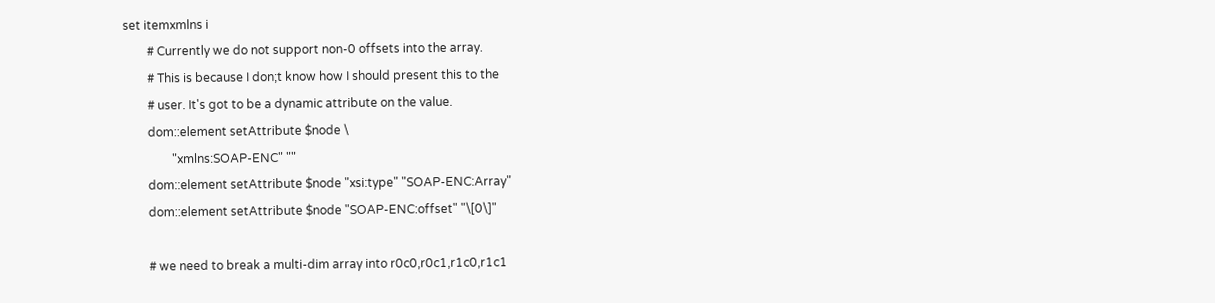set itemxmlns i
        # Currently we do not support non-0 offsets into the array.
        # This is because I don;t know how I should present this to the
        # user. It's got to be a dynamic attribute on the value.
        dom::element setAttribute $node \
                "xmlns:SOAP-ENC" ""
        dom::element setAttribute $node "xsi:type" "SOAP-ENC:Array"
        dom::element setAttribute $node "SOAP-ENC:offset" "\[0\]"

        # we need to break a multi-dim array into r0c0,r0c1,r1c0,r1c1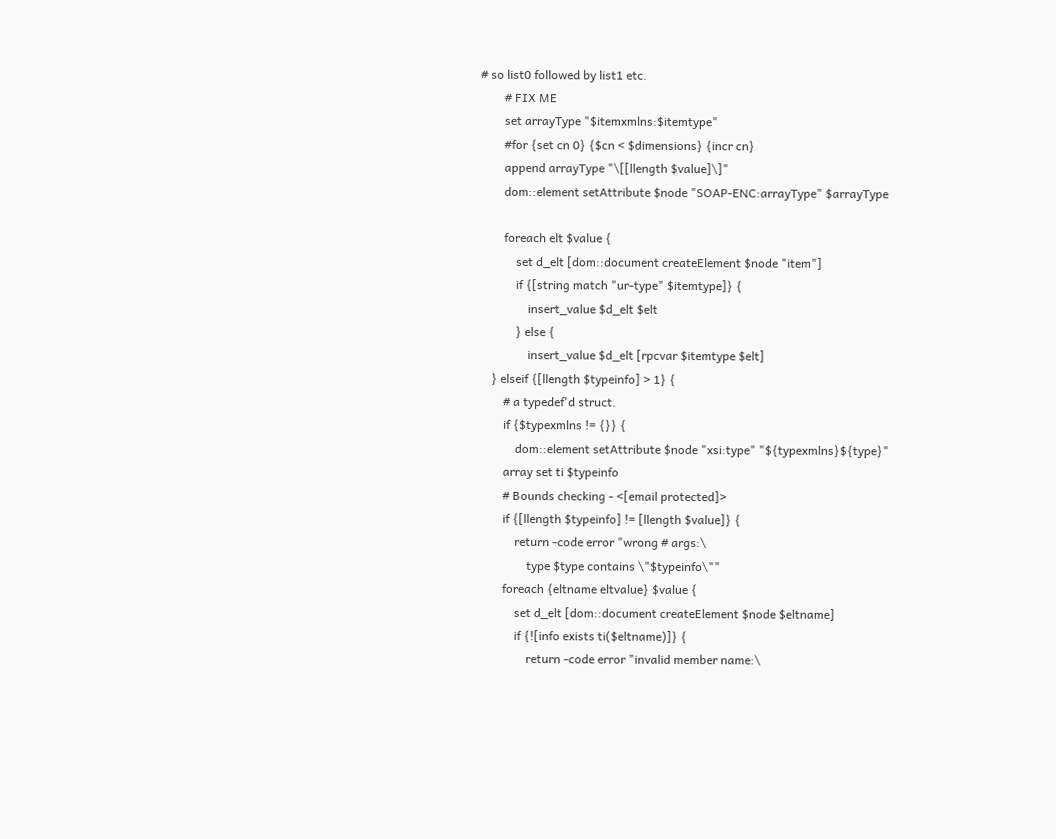# so list0 followed by list1 etc.
        # FIX ME
        set arrayType "$itemxmlns:$itemtype"
        #for {set cn 0} {$cn < $dimensions} {incr cn}
        append arrayType "\[[llength $value]\]"
        dom::element setAttribute $node "SOAP-ENC:arrayType" $arrayType

        foreach elt $value {
            set d_elt [dom::document createElement $node "item"]
            if {[string match "ur-type" $itemtype]} {
                insert_value $d_elt $elt
            } else {
                insert_value $d_elt [rpcvar $itemtype $elt]
    } elseif {[llength $typeinfo] > 1} {
        # a typedef'd struct.
        if {$typexmlns != {}} {
            dom::element setAttribute $node "xsi:type" "${typexmlns}${type}"
        array set ti $typeinfo
        # Bounds checking - <[email protected]>
        if {[llength $typeinfo] != [llength $value]} {
            return -code error "wrong # args:\
                type $type contains \"$typeinfo\""
        foreach {eltname eltvalue} $value {
            set d_elt [dom::document createElement $node $eltname]
            if {![info exists ti($eltname)]} {
                return -code error "invalid member name:\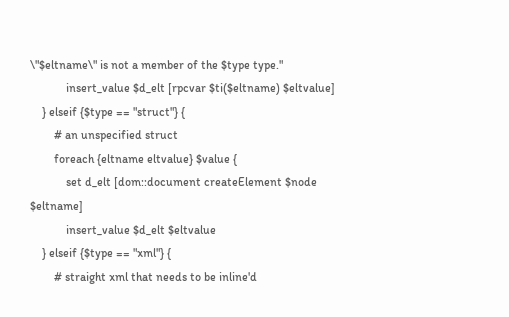\"$eltname\" is not a member of the $type type."
            insert_value $d_elt [rpcvar $ti($eltname) $eltvalue]
    } elseif {$type == "struct"} {
        # an unspecified struct
        foreach {eltname eltvalue} $value {
            set d_elt [dom::document createElement $node $eltname]
            insert_value $d_elt $eltvalue
    } elseif {$type == "xml"} {
        # straight xml that needs to be inline'd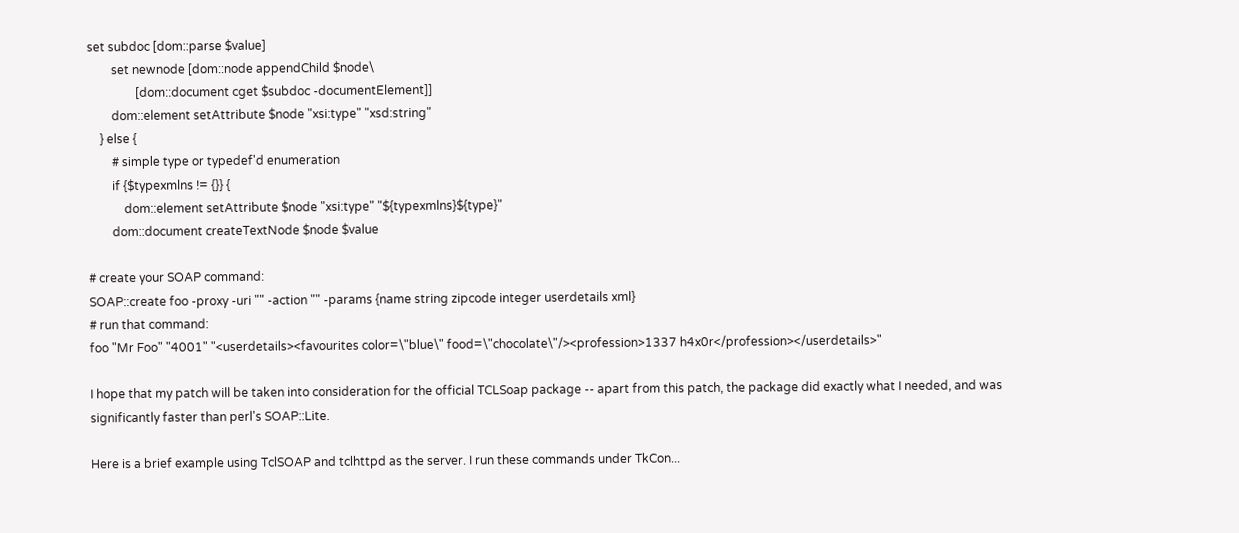set subdoc [dom::parse $value]
        set newnode [dom::node appendChild $node\
                [dom::document cget $subdoc -documentElement]]
        dom::element setAttribute $node "xsi:type" "xsd:string"
    } else {
        # simple type or typedef'd enumeration
        if {$typexmlns != {}} {
            dom::element setAttribute $node "xsi:type" "${typexmlns}${type}"
        dom::document createTextNode $node $value

# create your SOAP command:
SOAP::create foo -proxy -uri "" -action "" -params {name string zipcode integer userdetails xml}
# run that command:
foo "Mr Foo" "4001" "<userdetails><favourites color=\"blue\" food=\"chocolate\"/><profession>1337 h4x0r</profession></userdetails>"

I hope that my patch will be taken into consideration for the official TCLSoap package -- apart from this patch, the package did exactly what I needed, and was significantly faster than perl's SOAP::Lite.

Here is a brief example using TclSOAP and tclhttpd as the server. I run these commands under TkCon...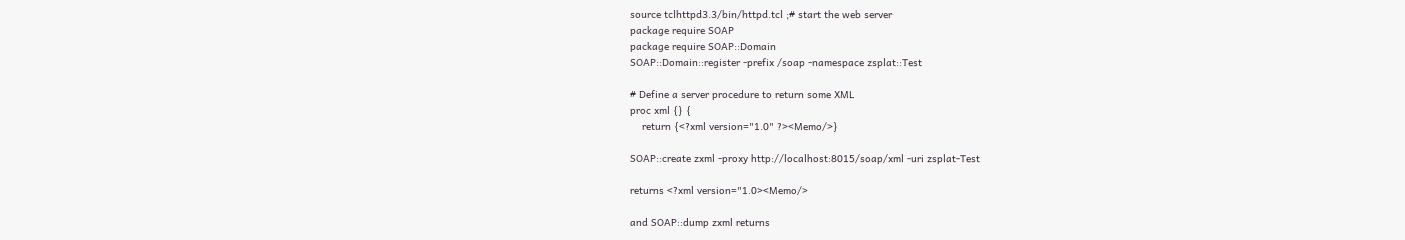source tclhttpd3.3/bin/httpd.tcl ;# start the web server
package require SOAP
package require SOAP::Domain
SOAP::Domain::register -prefix /soap -namespace zsplat::Test

# Define a server procedure to return some XML
proc xml {} {
    return {<?xml version="1.0" ?><Memo/>}

SOAP::create zxml -proxy http://localhost:8015/soap/xml -uri zsplat-Test

returns <?xml version="1.0><Memo/>

and SOAP::dump zxml returns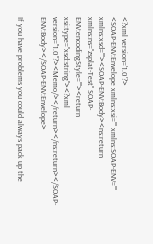<?xml version='1.0'?>
<SOAP-ENV:Envelope xmlns:xsi="" xmlns:SOAP-ENV="" xmlns:xsd=""><SOAP-ENV:Body><ns:return xmlns:ns="zsplat-Test" SOAP-ENV:encodingStyle=""><return xsi:type="xsd:string"><?xml version="1.0"?><Memo/></return></ns:return></SOAP-ENV:Body></SOAP-ENV:Envelope>

If you have problems you could always pack up the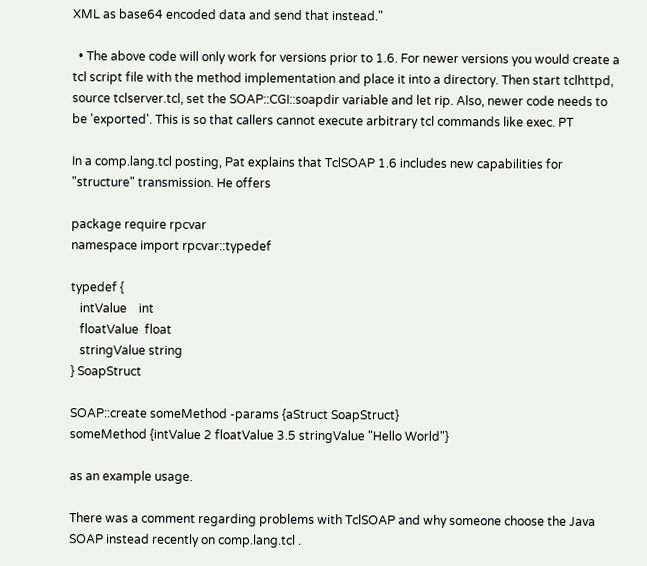XML as base64 encoded data and send that instead."

  • The above code will only work for versions prior to 1.6. For newer versions you would create a tcl script file with the method implementation and place it into a directory. Then start tclhttpd, source tclserver.tcl, set the SOAP::CGI::soapdir variable and let rip. Also, newer code needs to be 'exported'. This is so that callers cannot execute arbitrary tcl commands like exec. PT

In a comp.lang.tcl posting, Pat explains that TclSOAP 1.6 includes new capabilities for "structure" transmission. He offers

package require rpcvar
namespace import rpcvar::typedef

typedef {
   intValue    int
   floatValue  float
   stringValue string
} SoapStruct

SOAP::create someMethod -params {aStruct SoapStruct}
someMethod {intValue 2 floatValue 3.5 stringValue "Hello World"}

as an example usage.

There was a comment regarding problems with TclSOAP and why someone choose the Java SOAP instead recently on comp.lang.tcl .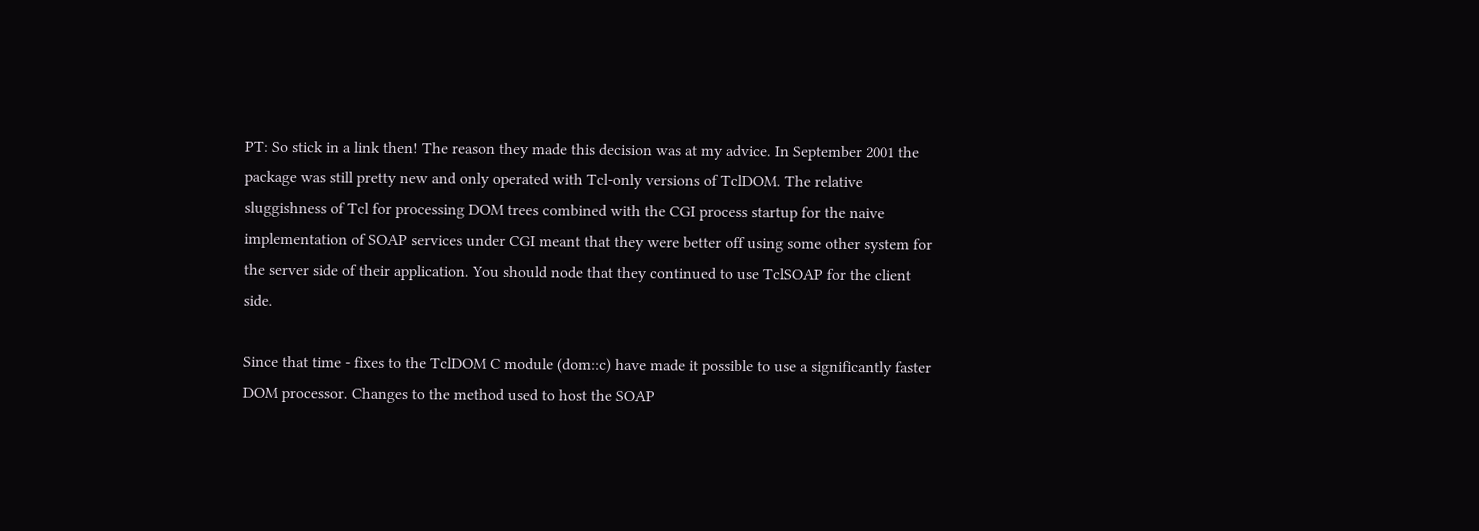PT: So stick in a link then! The reason they made this decision was at my advice. In September 2001 the package was still pretty new and only operated with Tcl-only versions of TclDOM. The relative sluggishness of Tcl for processing DOM trees combined with the CGI process startup for the naive implementation of SOAP services under CGI meant that they were better off using some other system for the server side of their application. You should node that they continued to use TclSOAP for the client side.

Since that time - fixes to the TclDOM C module (dom::c) have made it possible to use a significantly faster DOM processor. Changes to the method used to host the SOAP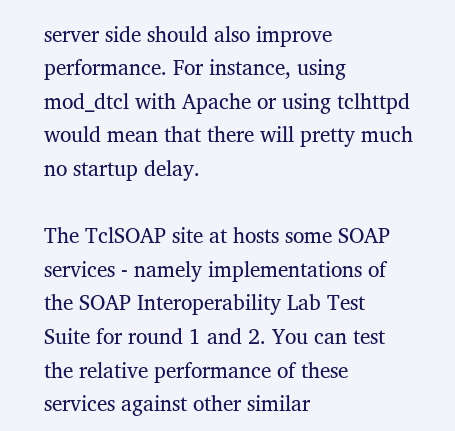server side should also improve performance. For instance, using mod_dtcl with Apache or using tclhttpd would mean that there will pretty much no startup delay.

The TclSOAP site at hosts some SOAP services - namely implementations of the SOAP Interoperability Lab Test Suite for round 1 and 2. You can test the relative performance of these services against other similar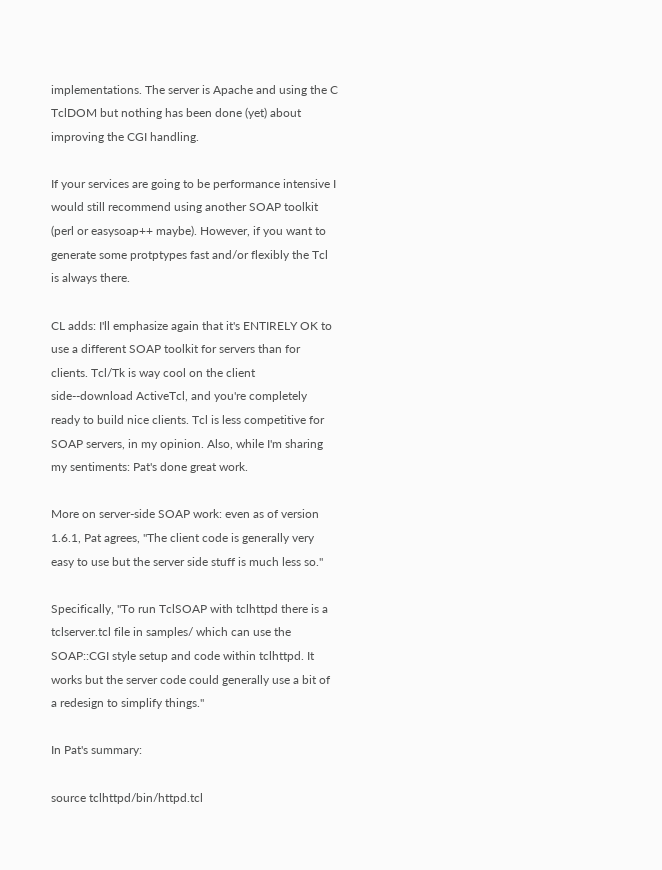implementations. The server is Apache and using the C TclDOM but nothing has been done (yet) about improving the CGI handling.

If your services are going to be performance intensive I would still recommend using another SOAP toolkit (perl or easysoap++ maybe). However, if you want to generate some protptypes fast and/or flexibly the Tcl is always there.

CL adds: I'll emphasize again that it's ENTIRELY OK to use a different SOAP toolkit for servers than for clients. Tcl/Tk is way cool on the client side--download ActiveTcl, and you're completely ready to build nice clients. Tcl is less competitive for SOAP servers, in my opinion. Also, while I'm sharing my sentiments: Pat's done great work.

More on server-side SOAP work: even as of version 1.6.1, Pat agrees, "The client code is generally very easy to use but the server side stuff is much less so."

Specifically, "To run TclSOAP with tclhttpd there is a tclserver.tcl file in samples/ which can use the SOAP::CGI style setup and code within tclhttpd. It works but the server code could generally use a bit of a redesign to simplify things."

In Pat's summary:

source tclhttpd/bin/httpd.tcl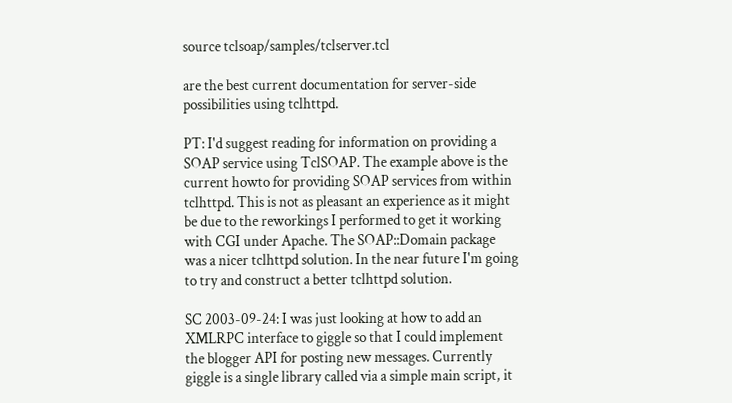source tclsoap/samples/tclserver.tcl

are the best current documentation for server-side possibilities using tclhttpd.

PT: I'd suggest reading for information on providing a SOAP service using TclSOAP. The example above is the current howto for providing SOAP services from within tclhttpd. This is not as pleasant an experience as it might be due to the reworkings I performed to get it working with CGI under Apache. The SOAP::Domain package was a nicer tclhttpd solution. In the near future I'm going to try and construct a better tclhttpd solution.

SC 2003-09-24: I was just looking at how to add an XMLRPC interface to giggle so that I could implement the blogger API for posting new messages. Currently giggle is a single library called via a simple main script, it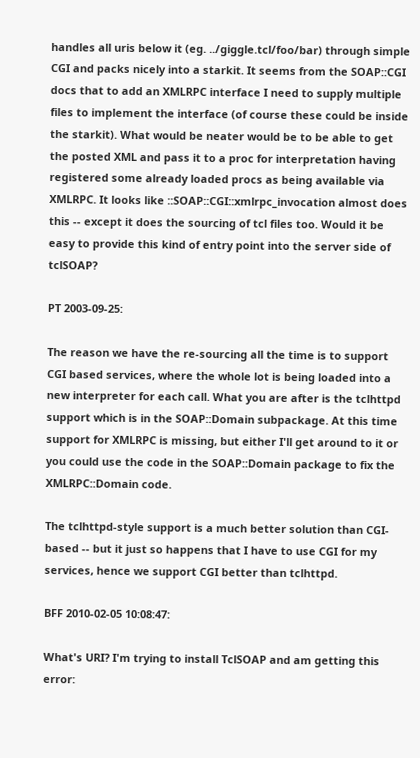handles all uris below it (eg. ../giggle.tcl/foo/bar) through simple CGI and packs nicely into a starkit. It seems from the SOAP::CGI docs that to add an XMLRPC interface I need to supply multiple files to implement the interface (of course these could be inside the starkit). What would be neater would be to be able to get the posted XML and pass it to a proc for interpretation having registered some already loaded procs as being available via XMLRPC. It looks like ::SOAP::CGI::xmlrpc_invocation almost does this -- except it does the sourcing of tcl files too. Would it be easy to provide this kind of entry point into the server side of tclSOAP?

PT 2003-09-25:

The reason we have the re-sourcing all the time is to support CGI based services, where the whole lot is being loaded into a new interpreter for each call. What you are after is the tclhttpd support which is in the SOAP::Domain subpackage. At this time support for XMLRPC is missing, but either I'll get around to it or you could use the code in the SOAP::Domain package to fix the XMLRPC::Domain code.

The tclhttpd-style support is a much better solution than CGI-based -- but it just so happens that I have to use CGI for my services, hence we support CGI better than tclhttpd.

BFF 2010-02-05 10:08:47:

What's URI? I'm trying to install TclSOAP and am getting this error: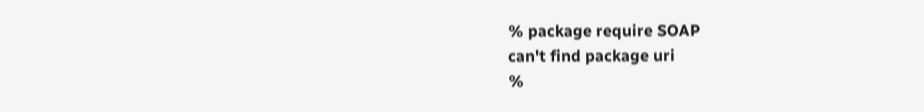% package require SOAP
can't find package uri
%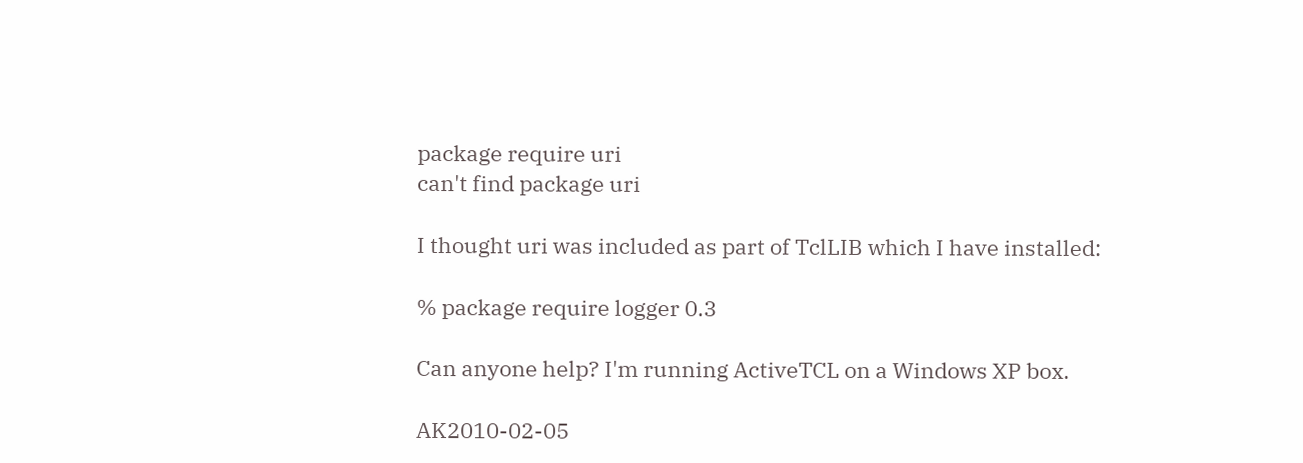package require uri
can't find package uri

I thought uri was included as part of TclLIB which I have installed:

% package require logger 0.3

Can anyone help? I'm running ActiveTCL on a Windows XP box.

AK2010-02-05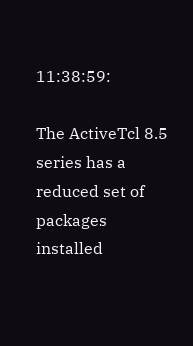11:38:59:

The ActiveTcl 8.5 series has a reduced set of packages installed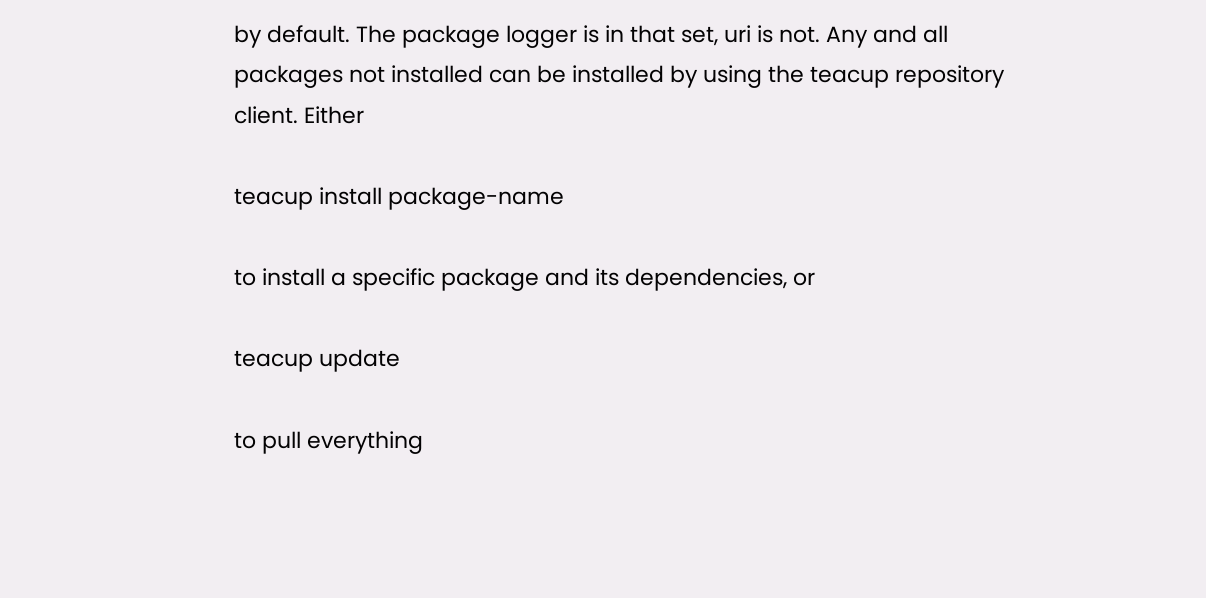by default. The package logger is in that set, uri is not. Any and all packages not installed can be installed by using the teacup repository client. Either

teacup install package-name

to install a specific package and its dependencies, or

teacup update

to pull everything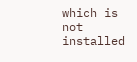which is not installed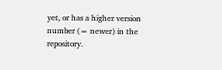yet, or has a higher version number (= newer) in the repository.